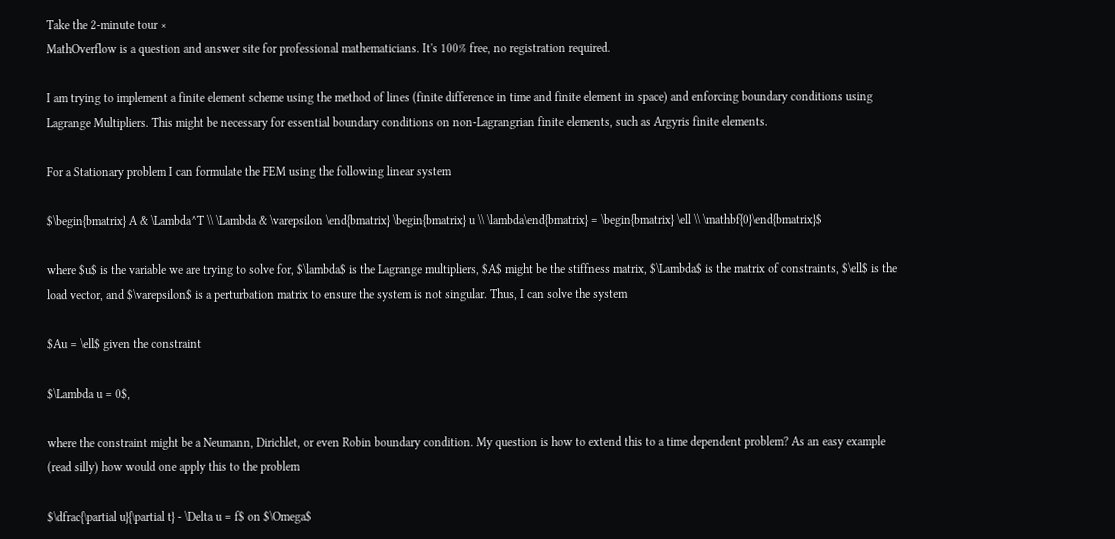Take the 2-minute tour ×
MathOverflow is a question and answer site for professional mathematicians. It's 100% free, no registration required.

I am trying to implement a finite element scheme using the method of lines (finite difference in time and finite element in space) and enforcing boundary conditions using Lagrange Multipliers. This might be necessary for essential boundary conditions on non-Lagrangrian finite elements, such as Argyris finite elements.

For a Stationary problem I can formulate the FEM using the following linear system

$\begin{bmatrix} A & \Lambda^T \\ \Lambda & \varepsilon \end{bmatrix} \begin{bmatrix} u \\ \lambda\end{bmatrix} = \begin{bmatrix} \ell \\ \mathbf{0}\end{bmatrix}$

where $u$ is the variable we are trying to solve for, $\lambda$ is the Lagrange multipliers, $A$ might be the stiffness matrix, $\Lambda$ is the matrix of constraints, $\ell$ is the load vector, and $\varepsilon$ is a perturbation matrix to ensure the system is not singular. Thus, I can solve the system

$Au = \ell$ given the constraint

$\Lambda u = 0$,

where the constraint might be a Neumann, Dirichlet, or even Robin boundary condition. My question is how to extend this to a time dependent problem? As an easy example (read silly) how would one apply this to the problem

$\dfrac{\partial u}{\partial t} - \Delta u = f$ on $\Omega$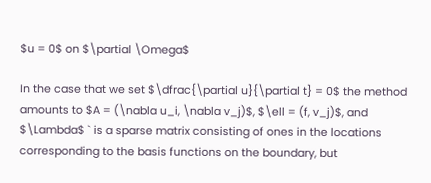$u = 0$ on $\partial \Omega$

In the case that we set $\dfrac{\partial u}{\partial t} = 0$ the method amounts to $A = (\nabla u_i, \nabla v_j)$, $\ell = (f, v_j)$, and $\Lambda$ ` is a sparse matrix consisting of ones in the locations corresponding to the basis functions on the boundary, but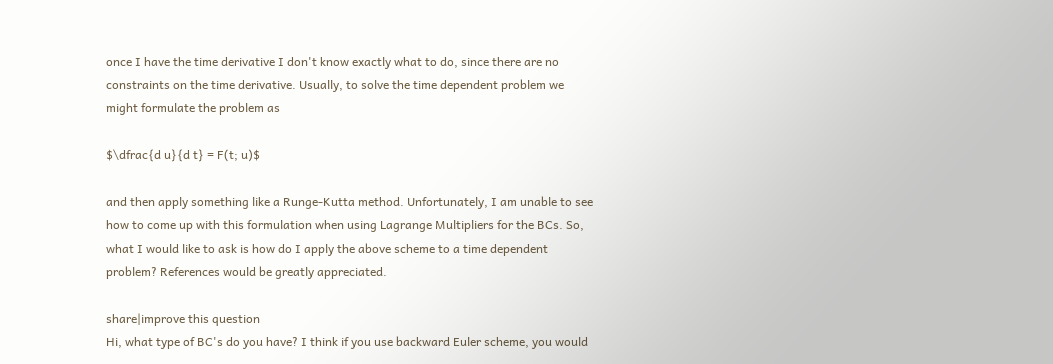once I have the time derivative I don't know exactly what to do, since there are no constraints on the time derivative. Usually, to solve the time dependent problem we might formulate the problem as

$\dfrac{d u}{d t} = F(t; u)$

and then apply something like a Runge-Kutta method. Unfortunately, I am unable to see how to come up with this formulation when using Lagrange Multipliers for the BCs. So, what I would like to ask is how do I apply the above scheme to a time dependent problem? References would be greatly appreciated.

share|improve this question
Hi, what type of BC's do you have? I think if you use backward Euler scheme, you would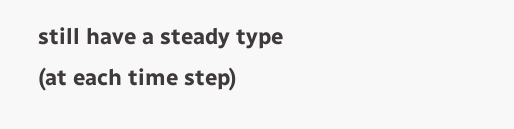still have a steady type (at each time step)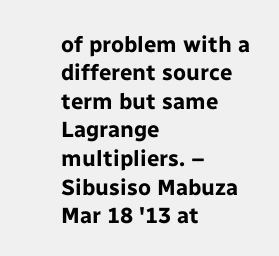of problem with a different source term but same Lagrange multipliers. –  Sibusiso Mabuza Mar 18 '13 at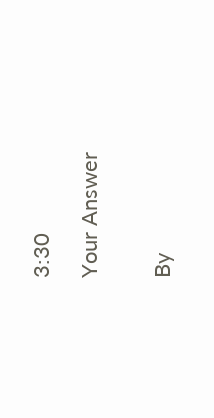3:30

Your Answer


By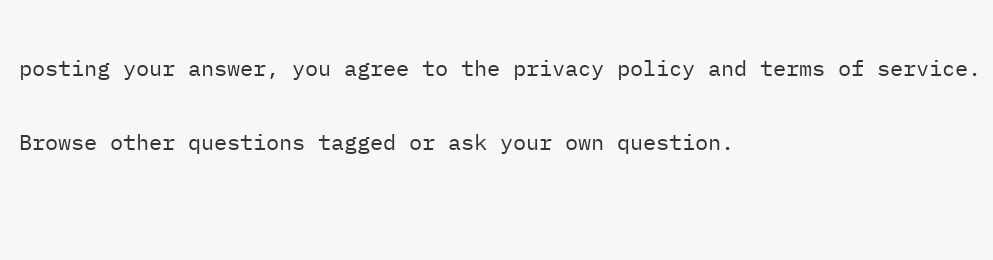posting your answer, you agree to the privacy policy and terms of service.

Browse other questions tagged or ask your own question.